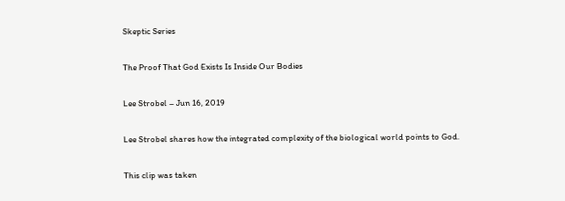Skeptic Series

The Proof That God Exists Is Inside Our Bodies

Lee Strobel – Jun 16, 2019

Lee Strobel shares how the integrated complexity of the biological world points to God.

This clip was taken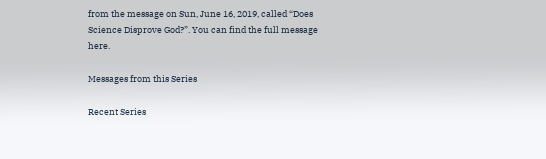from the message on Sun, June 16, 2019, called “Does Science Disprove God?”. You can find the full message here.

Messages from this Series

Recent Series